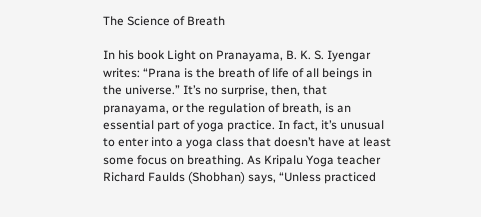The Science of Breath

In his book Light on Pranayama, B. K. S. Iyengar writes: “Prana is the breath of life of all beings in the universe.” It’s no surprise, then, that pranayama, or the regulation of breath, is an essential part of yoga practice. In fact, it’s unusual to enter into a yoga class that doesn’t have at least some focus on breathing. As Kripalu Yoga teacher Richard Faulds (Shobhan) says, “Unless practiced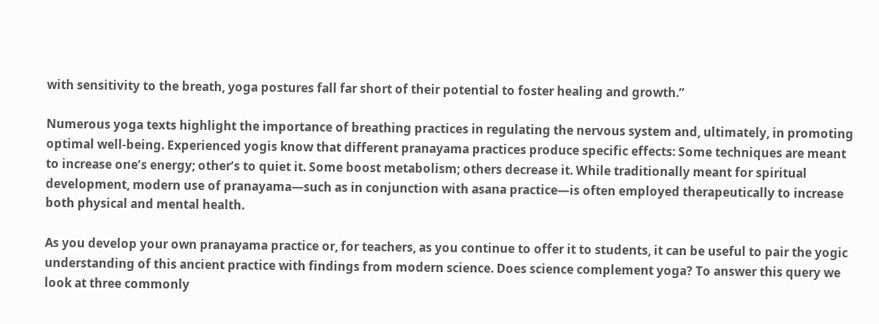with sensitivity to the breath, yoga postures fall far short of their potential to foster healing and growth.”

Numerous yoga texts highlight the importance of breathing practices in regulating the nervous system and, ultimately, in promoting optimal well-being. Experienced yogis know that different pranayama practices produce specific effects: Some techniques are meant to increase one’s energy; other’s to quiet it. Some boost metabolism; others decrease it. While traditionally meant for spiritual development, modern use of pranayama—such as in conjunction with asana practice—is often employed therapeutically to increase both physical and mental health.

As you develop your own pranayama practice or, for teachers, as you continue to offer it to students, it can be useful to pair the yogic understanding of this ancient practice with findings from modern science. Does science complement yoga? To answer this query we look at three commonly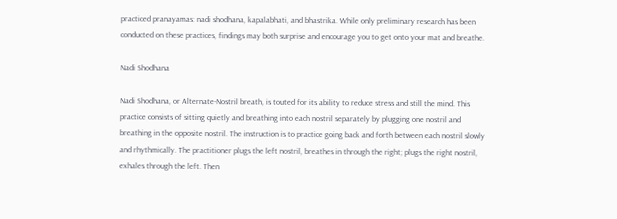practiced pranayamas: nadi shodhana, kapalabhati, and bhastrika. While only preliminary research has been conducted on these practices, findings may both surprise and encourage you to get onto your mat and breathe.

Nadi Shodhana

Nadi Shodhana, or Alternate-Nostril breath, is touted for its ability to reduce stress and still the mind. This practice consists of sitting quietly and breathing into each nostril separately by plugging one nostril and breathing in the opposite nostril. The instruction is to practice going back and forth between each nostril slowly and rhythmically. The practitioner plugs the left nostril, breathes in through the right; plugs the right nostril, exhales through the left. Then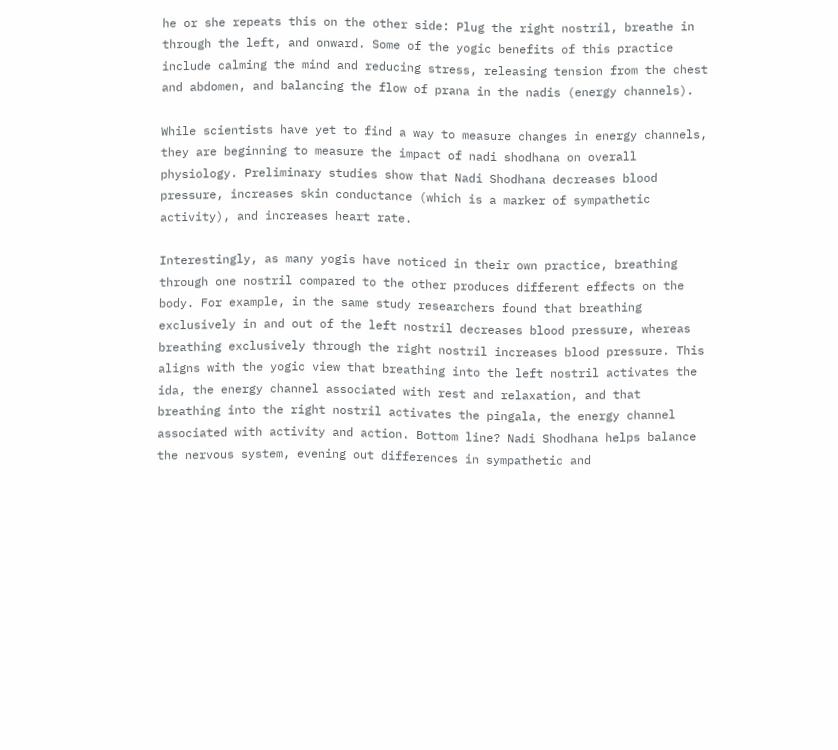he or she repeats this on the other side: Plug the right nostril, breathe in through the left, and onward. Some of the yogic benefits of this practice include calming the mind and reducing stress, releasing tension from the chest and abdomen, and balancing the flow of prana in the nadis (energy channels).

While scientists have yet to find a way to measure changes in energy channels, they are beginning to measure the impact of nadi shodhana on overall physiology. Preliminary studies show that Nadi Shodhana decreases blood pressure, increases skin conductance (which is a marker of sympathetic activity), and increases heart rate.

Interestingly, as many yogis have noticed in their own practice, breathing through one nostril compared to the other produces different effects on the body. For example, in the same study researchers found that breathing exclusively in and out of the left nostril decreases blood pressure, whereas breathing exclusively through the right nostril increases blood pressure. This aligns with the yogic view that breathing into the left nostril activates the ida, the energy channel associated with rest and relaxation, and that breathing into the right nostril activates the pingala, the energy channel associated with activity and action. Bottom line? Nadi Shodhana helps balance the nervous system, evening out differences in sympathetic and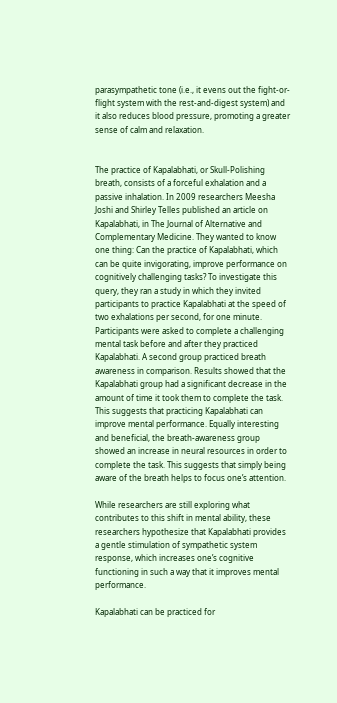parasympathetic tone (i.e., it evens out the fight-or-flight system with the rest-and-digest system) and it also reduces blood pressure, promoting a greater sense of calm and relaxation.


The practice of Kapalabhati, or Skull-Polishing breath, consists of a forceful exhalation and a passive inhalation. In 2009 researchers Meesha Joshi and Shirley Telles published an article on Kapalabhati, in The Journal of Alternative and Complementary Medicine. They wanted to know one thing: Can the practice of Kapalabhati, which can be quite invigorating, improve performance on cognitively challenging tasks? To investigate this query, they ran a study in which they invited participants to practice Kapalabhati at the speed of two exhalations per second, for one minute. Participants were asked to complete a challenging mental task before and after they practiced Kapalabhati. A second group practiced breath awareness in comparison. Results showed that the Kapalabhati group had a significant decrease in the amount of time it took them to complete the task. This suggests that practicing Kapalabhati can improve mental performance. Equally interesting and beneficial, the breath-awareness group showed an increase in neural resources in order to complete the task. This suggests that simply being aware of the breath helps to focus one’s attention.

While researchers are still exploring what contributes to this shift in mental ability, these researchers hypothesize that Kapalabhati provides a gentle stimulation of sympathetic system response, which increases one’s cognitive functioning in such a way that it improves mental performance.

Kapalabhati can be practiced for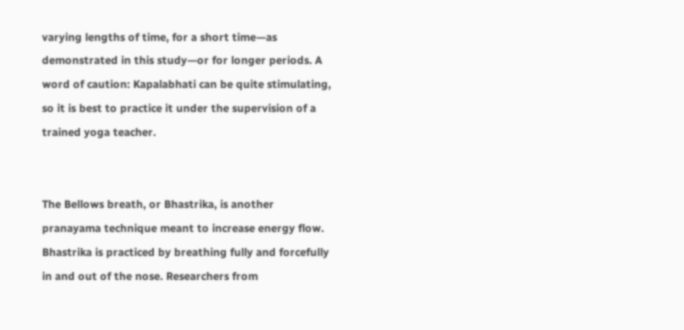varying lengths of time, for a short time—as demonstrated in this study—or for longer periods. A word of caution: Kapalabhati can be quite stimulating, so it is best to practice it under the supervision of a trained yoga teacher.


The Bellows breath, or Bhastrika, is another pranayama technique meant to increase energy flow. Bhastrika is practiced by breathing fully and forcefully in and out of the nose. Researchers from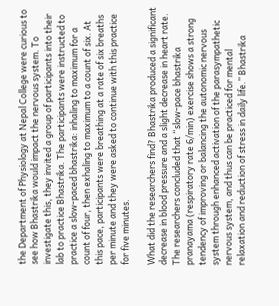the Department of Physiology at Nepal College were curious to see how Bhastrika would impact the nervous system. To investigate this, they invited a group of participants into their lab to practice Bhastrika. The participants were instructed to practice a slow-paced bhastrika: inhaling to maximum for a count of four, then exhaling to maximum to a count of six. At this pace, participants were breathing at a rate of six breaths per minute and they were asked to continue with this practice for five minutes.

What did the researchers find? Bhastrika produced a significant decrease in blood pressure and a slight decrease in heart rate. The researchers concluded that “slow-pace bhastrika pranayama (respiratory rate 6/min) exercise shows a strong tendency of improving or balancing the autonomic nervous system through enhanced activation of the parasympathetic nervous system, and thus can be practiced for mental relaxation and reduction of stress in daily life.” Bhastrika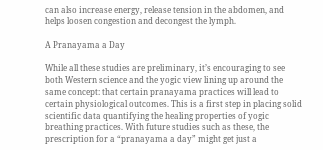can also increase energy, release tension in the abdomen, and helps loosen congestion and decongest the lymph.

A Pranayama a Day

While all these studies are preliminary, it’s encouraging to see both Western science and the yogic view lining up around the same concept: that certain pranayama practices will lead to certain physiological outcomes. This is a first step in placing solid scientific data quantifying the healing properties of yogic breathing practices. With future studies such as these, the prescription for a “pranayama a day” might get just a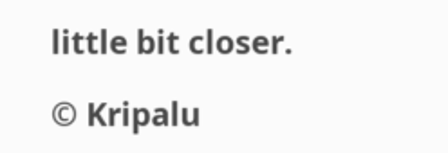little bit closer.

© Kripalu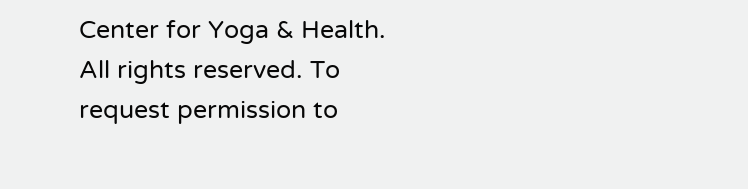Center for Yoga & Health. All rights reserved. To request permission to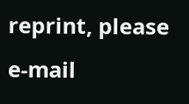reprint, please e-mail